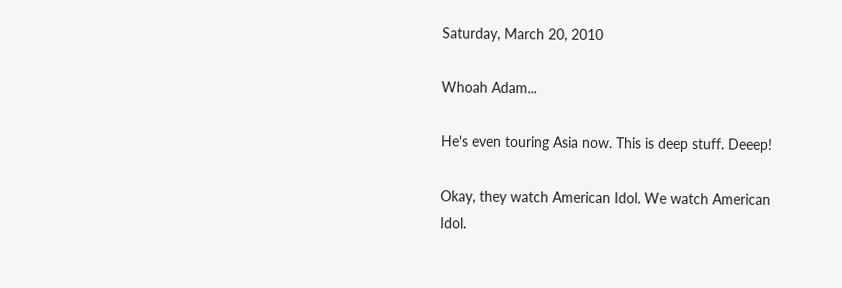Saturday, March 20, 2010

Whoah Adam...

He's even touring Asia now. This is deep stuff. Deeep!

Okay, they watch American Idol. We watch American Idol.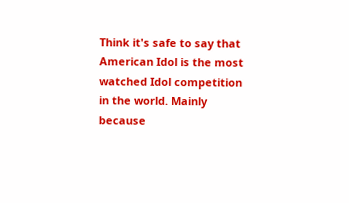Think it's safe to say that American Idol is the most watched Idol competition in the world. Mainly because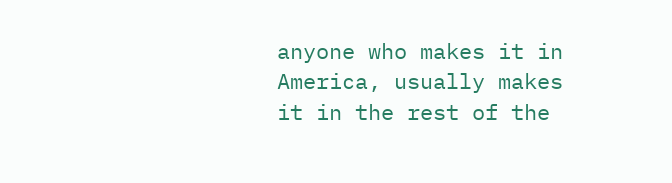anyone who makes it in America, usually makes it in the rest of the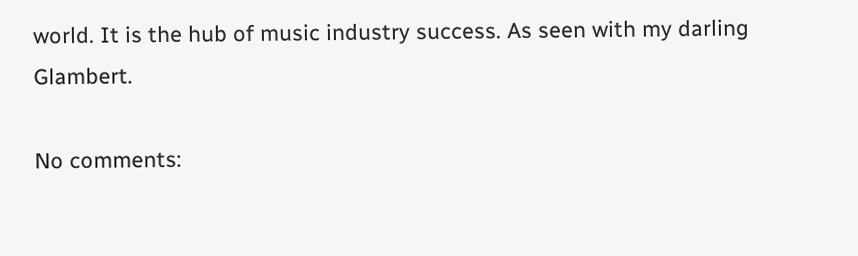world. It is the hub of music industry success. As seen with my darling Glambert.

No comments: